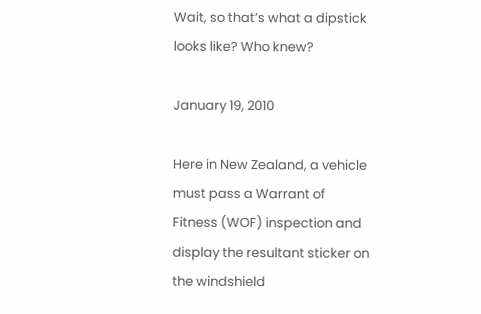Wait, so that’s what a dipstick looks like? Who knew?

January 19, 2010

Here in New Zealand, a vehicle must pass a Warrant of Fitness (WOF) inspection and display the resultant sticker on the windshield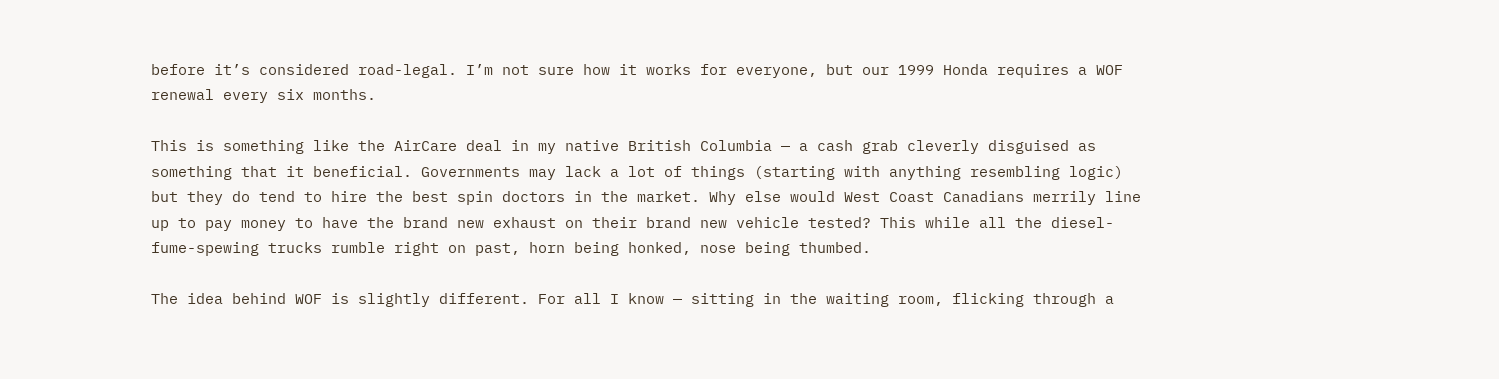before it’s considered road-legal. I’m not sure how it works for everyone, but our 1999 Honda requires a WOF renewal every six months.

This is something like the AirCare deal in my native British Columbia — a cash grab cleverly disguised as something that it beneficial. Governments may lack a lot of things (starting with anything resembling logic) but they do tend to hire the best spin doctors in the market. Why else would West Coast Canadians merrily line up to pay money to have the brand new exhaust on their brand new vehicle tested? This while all the diesel-fume-spewing trucks rumble right on past, horn being honked, nose being thumbed.

The idea behind WOF is slightly different. For all I know — sitting in the waiting room, flicking through a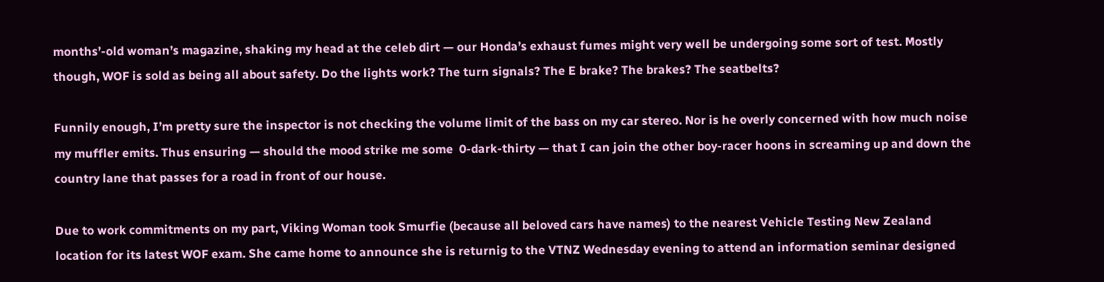months’-old woman’s magazine, shaking my head at the celeb dirt — our Honda’s exhaust fumes might very well be undergoing some sort of test. Mostly though, WOF is sold as being all about safety. Do the lights work? The turn signals? The E brake? The brakes? The seatbelts?

Funnily enough, I’m pretty sure the inspector is not checking the volume limit of the bass on my car stereo. Nor is he overly concerned with how much noise my muffler emits. Thus ensuring — should the mood strike me some  0-dark-thirty — that I can join the other boy-racer hoons in screaming up and down the country lane that passes for a road in front of our house.

Due to work commitments on my part, Viking Woman took Smurfie (because all beloved cars have names) to the nearest Vehicle Testing New Zealand location for its latest WOF exam. She came home to announce she is returnig to the VTNZ Wednesday evening to attend an information seminar designed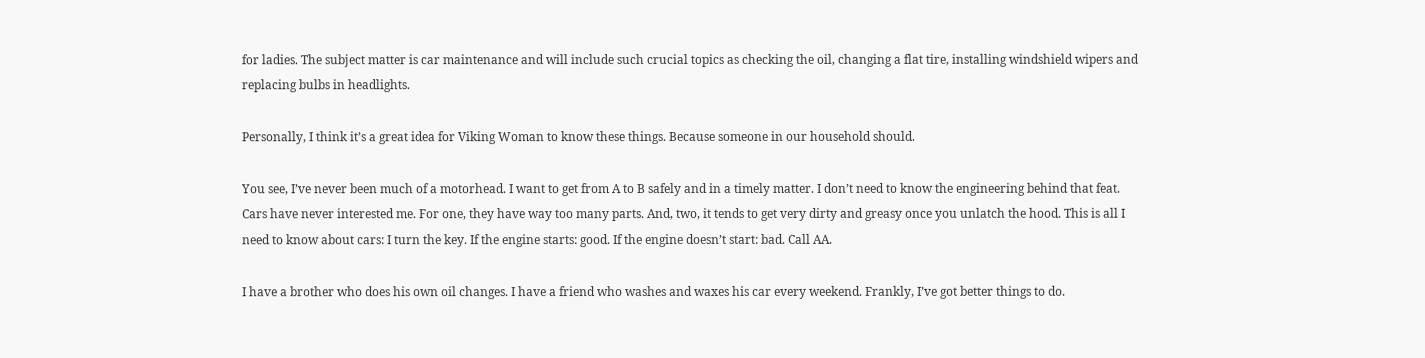for ladies. The subject matter is car maintenance and will include such crucial topics as checking the oil, changing a flat tire, installing windshield wipers and replacing bulbs in headlights.

Personally, I think it’s a great idea for Viking Woman to know these things. Because someone in our household should.

You see, I’ve never been much of a motorhead. I want to get from A to B safely and in a timely matter. I don’t need to know the engineering behind that feat. Cars have never interested me. For one, they have way too many parts. And, two, it tends to get very dirty and greasy once you unlatch the hood. This is all I need to know about cars: I turn the key. If the engine starts: good. If the engine doesn’t start: bad. Call AA.

I have a brother who does his own oil changes. I have a friend who washes and waxes his car every weekend. Frankly, I’ve got better things to do.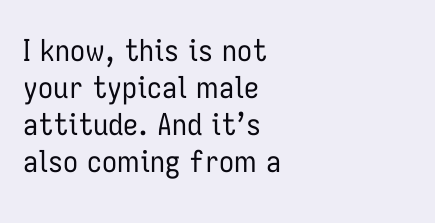I know, this is not your typical male attitude. And it’s also coming from a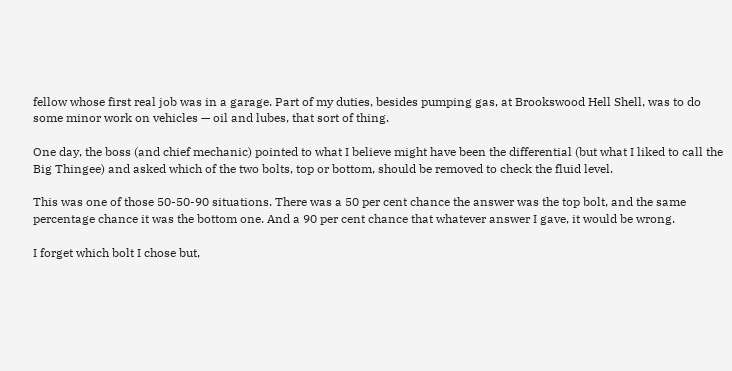fellow whose first real job was in a garage. Part of my duties, besides pumping gas, at Brookswood Hell Shell, was to do some minor work on vehicles — oil and lubes, that sort of thing.

One day, the boss (and chief mechanic) pointed to what I believe might have been the differential (but what I liked to call the Big Thingee) and asked which of the two bolts, top or bottom, should be removed to check the fluid level.

This was one of those 50-50-90 situations. There was a 50 per cent chance the answer was the top bolt, and the same percentage chance it was the bottom one. And a 90 per cent chance that whatever answer I gave, it would be wrong.

I forget which bolt I chose but,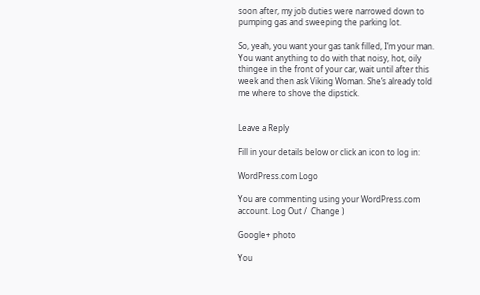soon after, my job duties were narrowed down to pumping gas and sweeping the parking lot.

So, yeah, you want your gas tank filled, I’m your man. You want anything to do with that noisy, hot, oily thingee in the front of your car, wait until after this week and then ask Viking Woman. She’s already told me where to shove the dipstick.


Leave a Reply

Fill in your details below or click an icon to log in:

WordPress.com Logo

You are commenting using your WordPress.com account. Log Out /  Change )

Google+ photo

You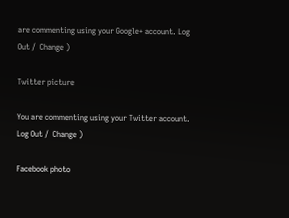are commenting using your Google+ account. Log Out /  Change )

Twitter picture

You are commenting using your Twitter account. Log Out /  Change )

Facebook photo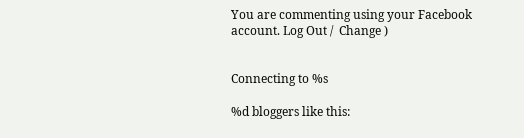You are commenting using your Facebook account. Log Out /  Change )


Connecting to %s

%d bloggers like this: